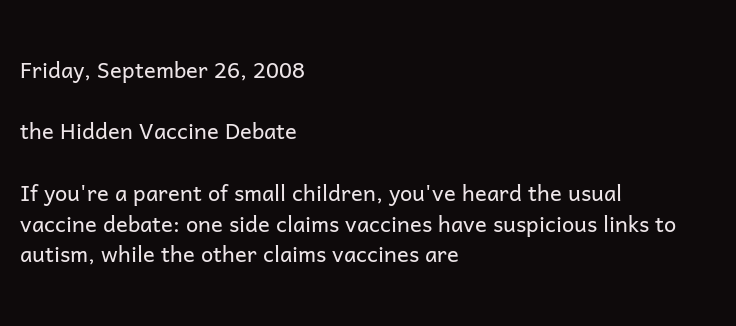Friday, September 26, 2008

the Hidden Vaccine Debate

If you're a parent of small children, you've heard the usual vaccine debate: one side claims vaccines have suspicious links to autism, while the other claims vaccines are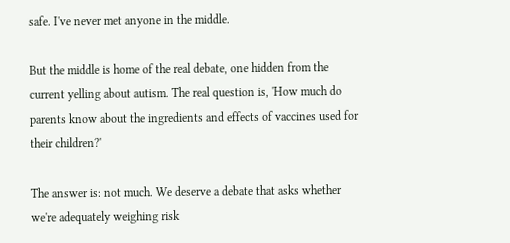safe. I've never met anyone in the middle.

But the middle is home of the real debate, one hidden from the current yelling about autism. The real question is, 'How much do parents know about the ingredients and effects of vaccines used for their children?'

The answer is: not much. We deserve a debate that asks whether we're adequately weighing risk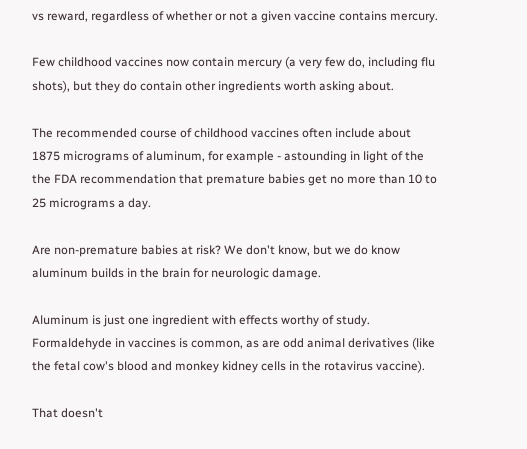vs reward, regardless of whether or not a given vaccine contains mercury.

Few childhood vaccines now contain mercury (a very few do, including flu shots), but they do contain other ingredients worth asking about.

The recommended course of childhood vaccines often include about 1875 micrograms of aluminum, for example - astounding in light of the the FDA recommendation that premature babies get no more than 10 to 25 micrograms a day.

Are non-premature babies at risk? We don't know, but we do know aluminum builds in the brain for neurologic damage.

Aluminum is just one ingredient with effects worthy of study. Formaldehyde in vaccines is common, as are odd animal derivatives (like the fetal cow's blood and monkey kidney cells in the rotavirus vaccine).

That doesn't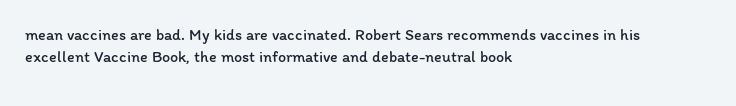mean vaccines are bad. My kids are vaccinated. Robert Sears recommends vaccines in his excellent Vaccine Book, the most informative and debate-neutral book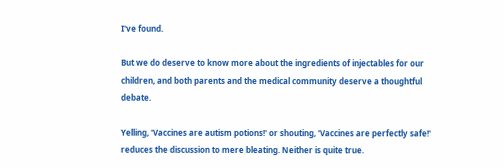I've found.

But we do deserve to know more about the ingredients of injectables for our children, and both parents and the medical community deserve a thoughtful debate.

Yelling, 'Vaccines are autism potions!' or shouting, 'Vaccines are perfectly safe!' reduces the discussion to mere bleating. Neither is quite true.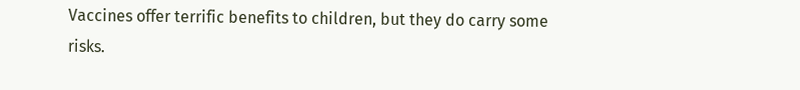Vaccines offer terrific benefits to children, but they do carry some risks.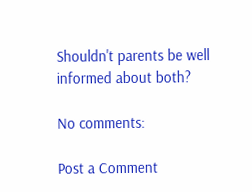Shouldn't parents be well informed about both?

No comments:

Post a Comment